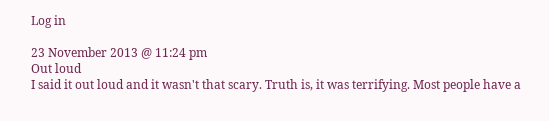Log in

23 November 2013 @ 11:24 pm
Out loud
I said it out loud and it wasn't that scary. Truth is, it was terrifying. Most people have a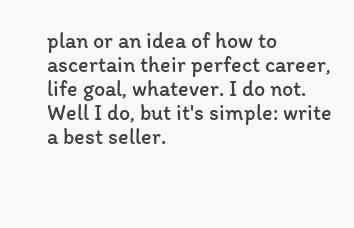plan or an idea of how to ascertain their perfect career, life goal, whatever. I do not. Well I do, but it's simple: write a best seller.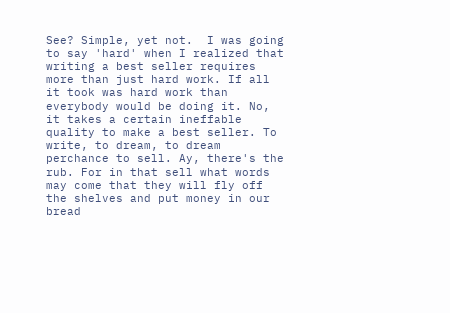See? Simple, yet not.  I was going to say 'hard' when I realized that writing a best seller requires more than just hard work. If all it took was hard work than everybody would be doing it. No, it takes a certain ineffable quality to make a best seller. To write, to dream, to dream perchance to sell. Ay, there's the rub. For in that sell what words may come that they will fly off the shelves and put money in our bread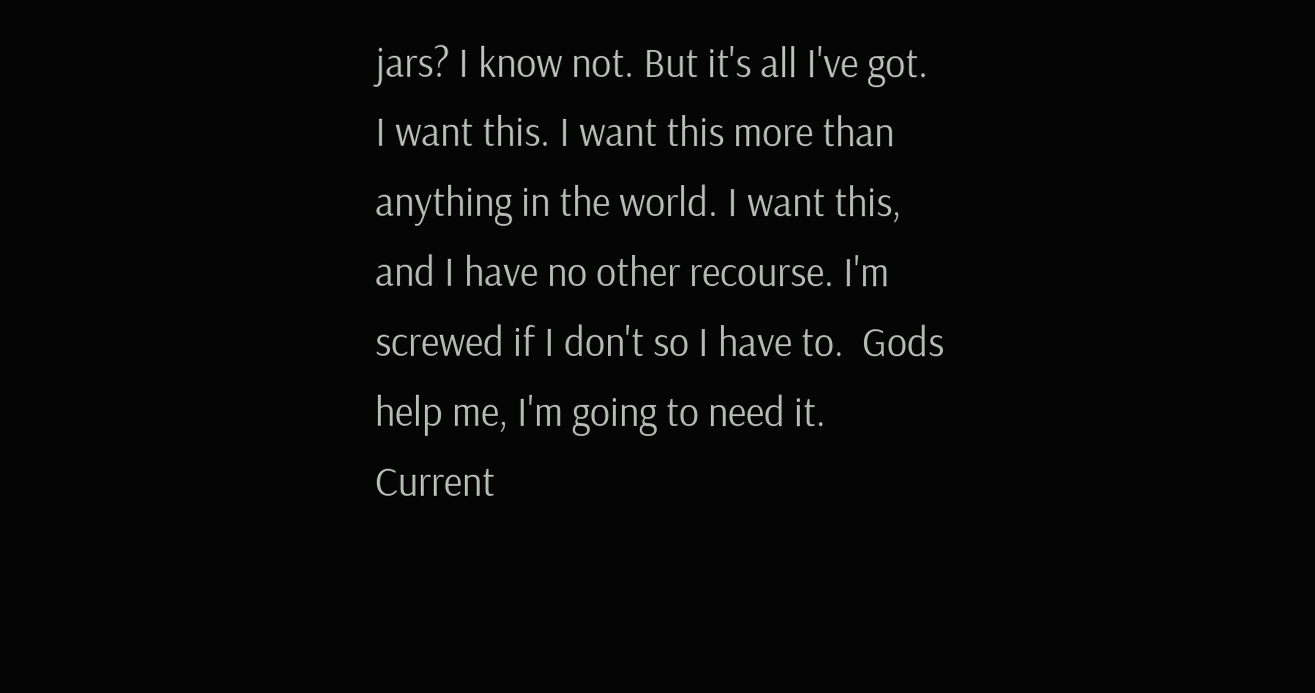jars? I know not. But it's all I've got. I want this. I want this more than anything in the world. I want this, and I have no other recourse. I'm screwed if I don't so I have to.  Gods help me, I'm going to need it.
Current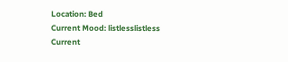Location: Bed
Current Mood: listlesslistless
Current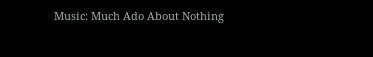Music: Much Ado About Nothing